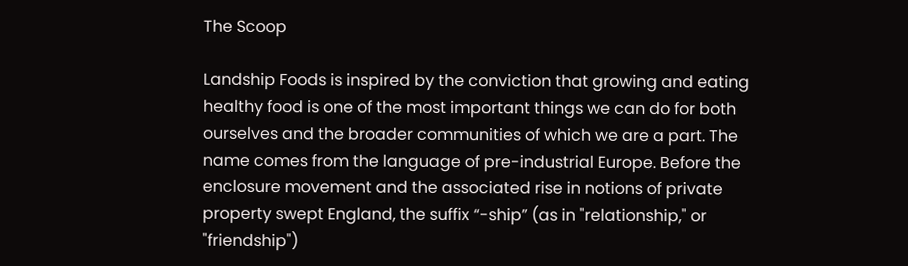The Scoop

Landship Foods is inspired by the conviction that growing and eating healthy food is one of the most important things we can do for both ourselves and the broader communities of which we are a part. The name comes from the language of pre-industrial Europe. Before the enclosure movement and the associated rise in notions of private property swept England, the suffix “-ship” (as in "relationship," or "friendship")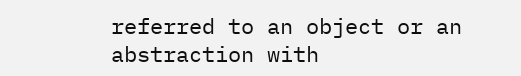referred to an object or an abstraction with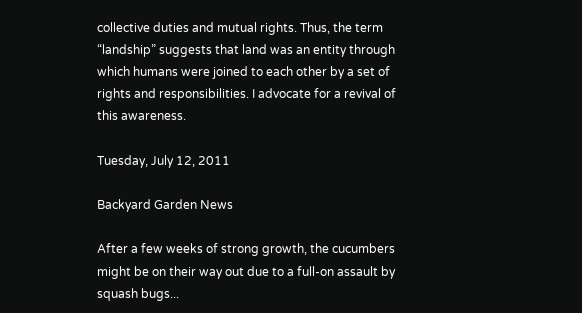collective duties and mutual rights. Thus, the term “landship” suggests that land was an entity through which humans were joined to each other by a set of rights and responsibilities. I advocate for a revival of this awareness.

Tuesday, July 12, 2011

Backyard Garden News

After a few weeks of strong growth, the cucumbers might be on their way out due to a full-on assault by squash bugs...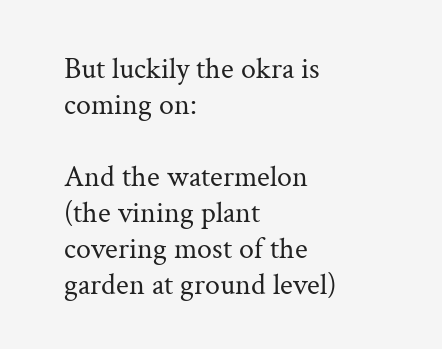But luckily the okra is coming on:

And the watermelon (the vining plant covering most of the garden at ground level)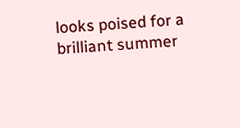looks poised for a brilliant summer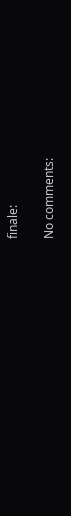finale:

No comments: